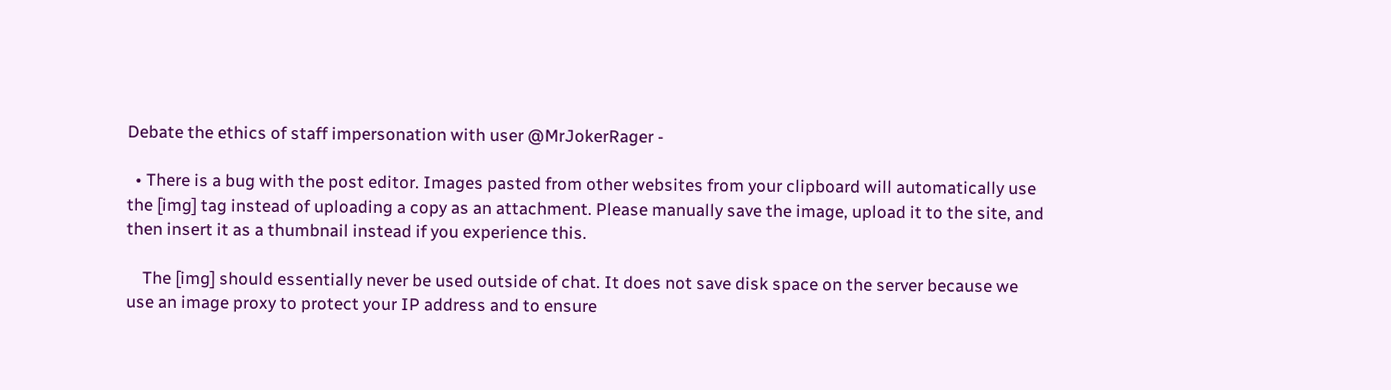Debate the ethics of staff impersonation with user @MrJokerRager -

  • There is a bug with the post editor. Images pasted from other websites from your clipboard will automatically use the [img] tag instead of uploading a copy as an attachment. Please manually save the image, upload it to the site, and then insert it as a thumbnail instead if you experience this.

    The [img] should essentially never be used outside of chat. It does not save disk space on the server because we use an image proxy to protect your IP address and to ensure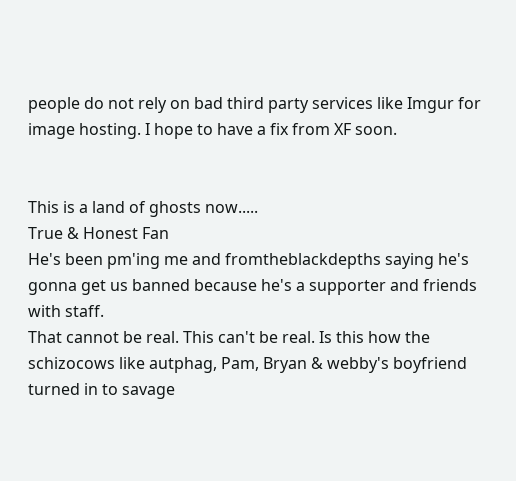people do not rely on bad third party services like Imgur for image hosting. I hope to have a fix from XF soon.


This is a land of ghosts now.....
True & Honest Fan
He's been pm'ing me and fromtheblackdepths saying he's gonna get us banned because he's a supporter and friends with staff.
That cannot be real. This can't be real. Is this how the schizocows like autphag, Pam, Bryan & webby's boyfriend turned in to savage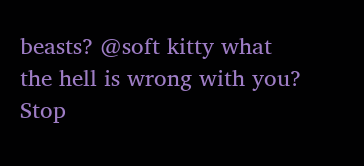beasts? @soft kitty what the hell is wrong with you? Stop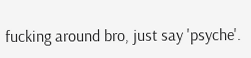fucking around bro, just say 'psyche'.